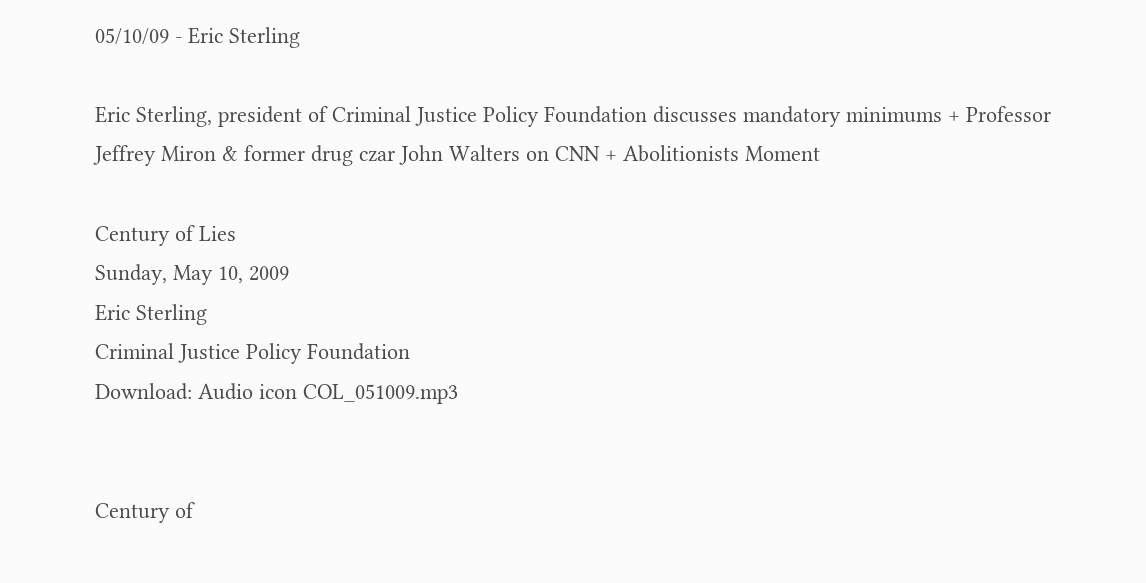05/10/09 - Eric Sterling

Eric Sterling, president of Criminal Justice Policy Foundation discusses mandatory minimums + Professor Jeffrey Miron & former drug czar John Walters on CNN + Abolitionists Moment

Century of Lies
Sunday, May 10, 2009
Eric Sterling
Criminal Justice Policy Foundation
Download: Audio icon COL_051009.mp3


Century of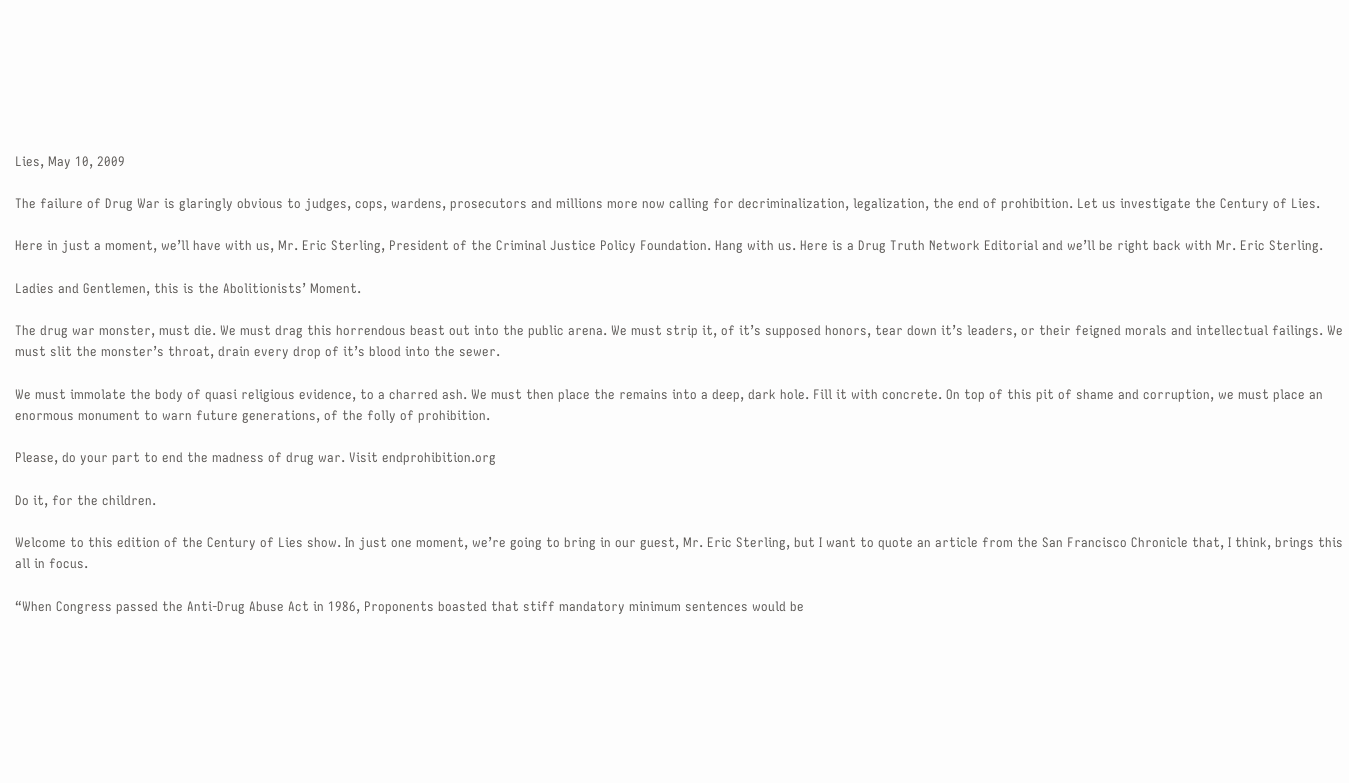Lies, May 10, 2009

The failure of Drug War is glaringly obvious to judges, cops, wardens, prosecutors and millions more now calling for decriminalization, legalization, the end of prohibition. Let us investigate the Century of Lies.

Here in just a moment, we’ll have with us, Mr. Eric Sterling, President of the Criminal Justice Policy Foundation. Hang with us. Here is a Drug Truth Network Editorial and we’ll be right back with Mr. Eric Sterling.

Ladies and Gentlemen, this is the Abolitionists’ Moment.

The drug war monster, must die. We must drag this horrendous beast out into the public arena. We must strip it, of it’s supposed honors, tear down it’s leaders, or their feigned morals and intellectual failings. We must slit the monster’s throat, drain every drop of it’s blood into the sewer.

We must immolate the body of quasi religious evidence, to a charred ash. We must then place the remains into a deep, dark hole. Fill it with concrete. On top of this pit of shame and corruption, we must place an enormous monument to warn future generations, of the folly of prohibition.

Please, do your part to end the madness of drug war. Visit endprohibition.org

Do it, for the children.

Welcome to this edition of the Century of Lies show. In just one moment, we’re going to bring in our guest, Mr. Eric Sterling, but I want to quote an article from the San Francisco Chronicle that, I think, brings this all in focus.

“When Congress passed the Anti-Drug Abuse Act in 1986, Proponents boasted that stiff mandatory minimum sentences would be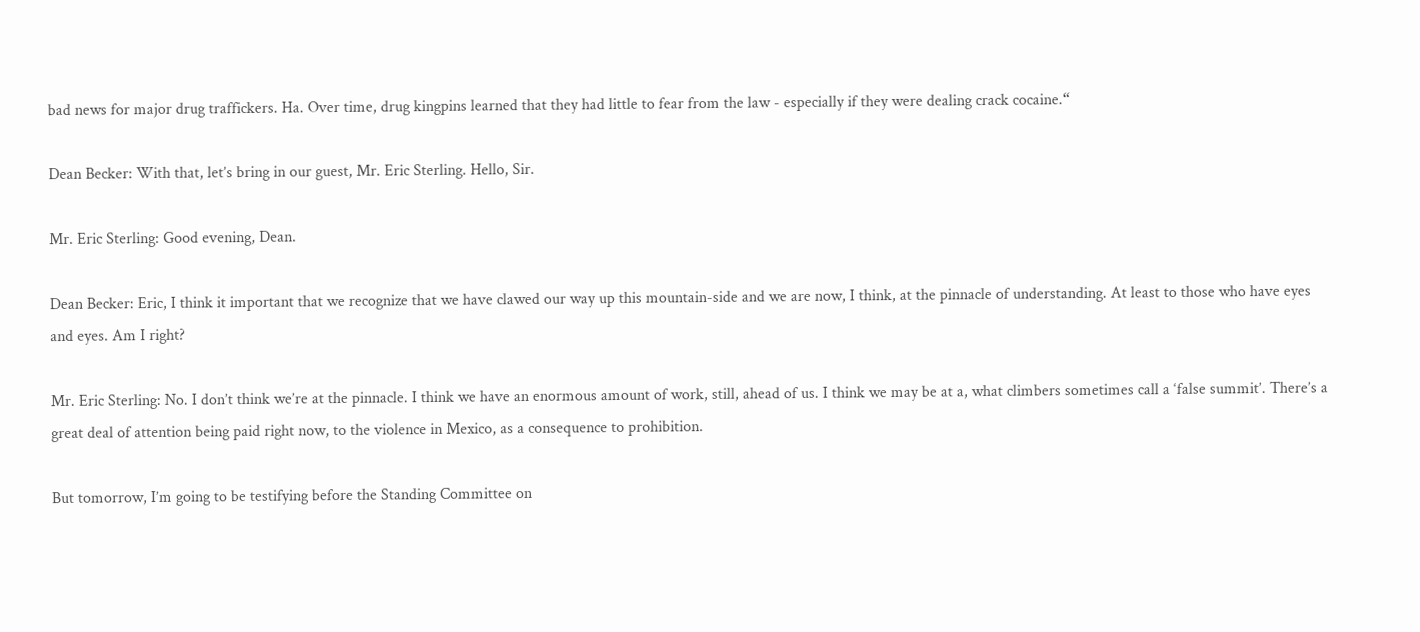bad news for major drug traffickers. Ha. Over time, drug kingpins learned that they had little to fear from the law - especially if they were dealing crack cocaine.“

Dean Becker: With that, let’s bring in our guest, Mr. Eric Sterling. Hello, Sir.

Mr. Eric Sterling: Good evening, Dean.

Dean Becker: Eric, I think it important that we recognize that we have clawed our way up this mountain-side and we are now, I think, at the pinnacle of understanding. At least to those who have eyes and eyes. Am I right?

Mr. Eric Sterling: No. I don’t think we’re at the pinnacle. I think we have an enormous amount of work, still, ahead of us. I think we may be at a, what climbers sometimes call a ‘false summit’. There’s a great deal of attention being paid right now, to the violence in Mexico, as a consequence to prohibition.

But tomorrow, I’m going to be testifying before the Standing Committee on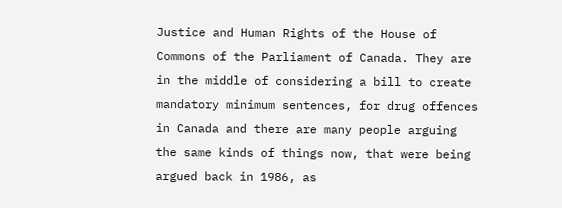Justice and Human Rights of the House of Commons of the Parliament of Canada. They are in the middle of considering a bill to create mandatory minimum sentences, for drug offences in Canada and there are many people arguing the same kinds of things now, that were being argued back in 1986, as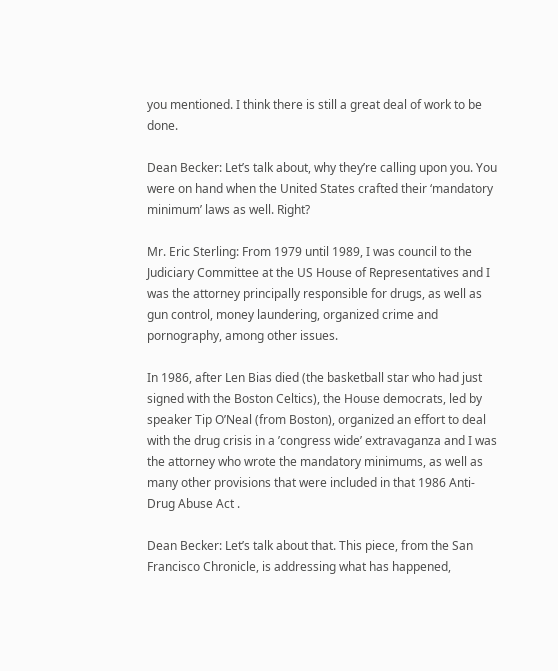you mentioned. I think there is still a great deal of work to be done.

Dean Becker: Let’s talk about, why they’re calling upon you. You were on hand when the United States crafted their ‘mandatory minimum’ laws as well. Right?

Mr. Eric Sterling: From 1979 until 1989, I was council to the Judiciary Committee at the US House of Representatives and I was the attorney principally responsible for drugs, as well as gun control, money laundering, organized crime and pornography, among other issues.

In 1986, after Len Bias died (the basketball star who had just signed with the Boston Celtics), the House democrats, led by speaker Tip O’Neal (from Boston), organized an effort to deal with the drug crisis in a ’congress wide’ extravaganza and I was the attorney who wrote the mandatory minimums, as well as many other provisions that were included in that 1986 Anti-Drug Abuse Act .

Dean Becker: Let’s talk about that. This piece, from the San Francisco Chronicle, is addressing what has happened,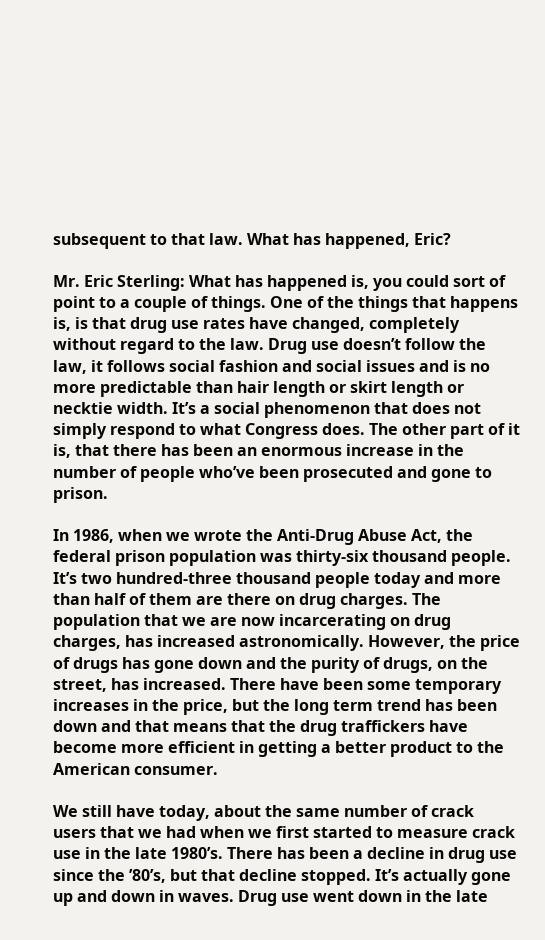subsequent to that law. What has happened, Eric?

Mr. Eric Sterling: What has happened is, you could sort of point to a couple of things. One of the things that happens is, is that drug use rates have changed, completely without regard to the law. Drug use doesn’t follow the law, it follows social fashion and social issues and is no more predictable than hair length or skirt length or necktie width. It’s a social phenomenon that does not simply respond to what Congress does. The other part of it is, that there has been an enormous increase in the number of people who’ve been prosecuted and gone to prison.

In 1986, when we wrote the Anti-Drug Abuse Act, the federal prison population was thirty-six thousand people. It’s two hundred-three thousand people today and more than half of them are there on drug charges. The population that we are now incarcerating on drug charges, has increased astronomically. However, the price of drugs has gone down and the purity of drugs, on the street, has increased. There have been some temporary increases in the price, but the long term trend has been down and that means that the drug traffickers have become more efficient in getting a better product to the American consumer.

We still have today, about the same number of crack users that we had when we first started to measure crack use in the late 1980’s. There has been a decline in drug use since the ’80’s, but that decline stopped. It’s actually gone up and down in waves. Drug use went down in the late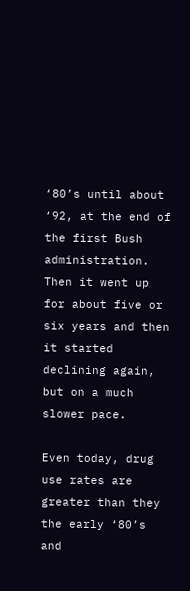‘80’s until about ‘92, at the end of the first Bush administration. Then it went up for about five or six years and then it started declining again, but on a much slower pace.

Even today, drug use rates are greater than they the early ‘80’s and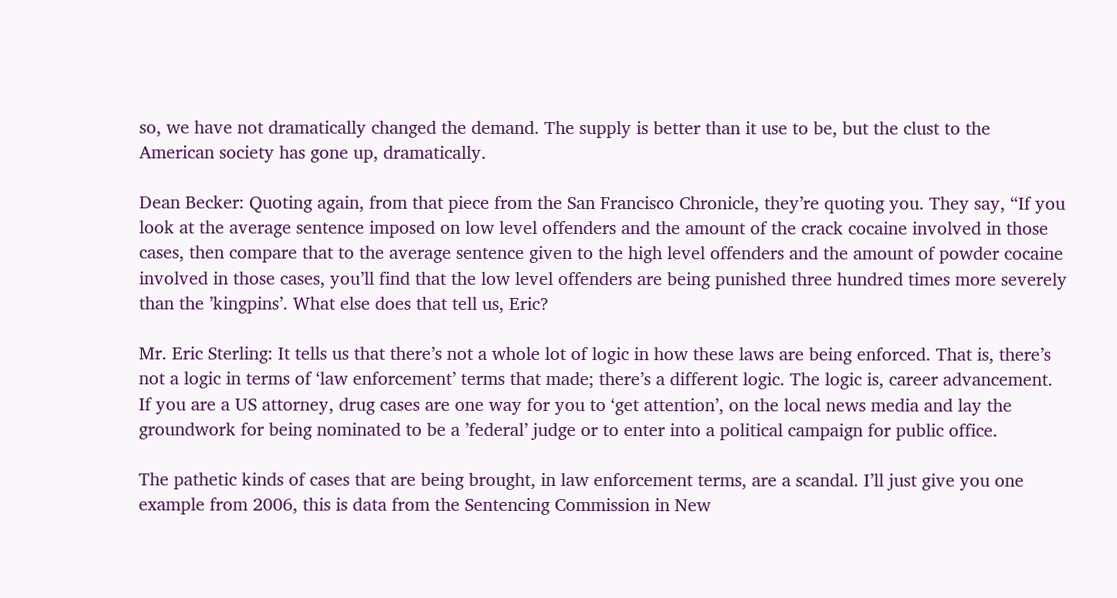so, we have not dramatically changed the demand. The supply is better than it use to be, but the clust to the American society has gone up, dramatically.

Dean Becker: Quoting again, from that piece from the San Francisco Chronicle, they’re quoting you. They say, “If you look at the average sentence imposed on low level offenders and the amount of the crack cocaine involved in those cases, then compare that to the average sentence given to the high level offenders and the amount of powder cocaine involved in those cases, you’ll find that the low level offenders are being punished three hundred times more severely than the ’kingpins’. What else does that tell us, Eric?

Mr. Eric Sterling: It tells us that there’s not a whole lot of logic in how these laws are being enforced. That is, there’s not a logic in terms of ‘law enforcement’ terms that made; there’s a different logic. The logic is, career advancement. If you are a US attorney, drug cases are one way for you to ‘get attention’, on the local news media and lay the groundwork for being nominated to be a ’federal’ judge or to enter into a political campaign for public office.

The pathetic kinds of cases that are being brought, in law enforcement terms, are a scandal. I’ll just give you one example from 2006, this is data from the Sentencing Commission in New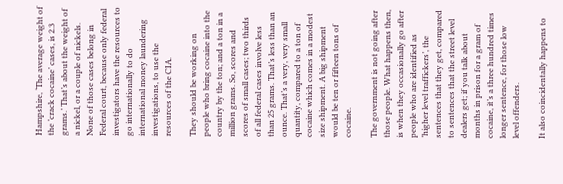Hampshire, ‘The average weight of the ’crack cocaine’ cases, is 2.3 grams.’ That’s about the weight of a nickel, or a couple of nickels. None of those cases belong in Federal court, because only federal investigators have the resources to go internationally to do international money laundering investigations, to use the resources of the CIA.

They should be working on people who bring cocaine into the country by the ton; and a ton in a million grams. So, scores and scores of small cases; two thirds of all federal cases involve less than 25 grams. That’s less than an ounce. That’s a very, very small quantity, compared to a ton of cocaine which comes in a modest size shipment. A big shipment would be ten or fifteen tons of cocaine.

The government is not going after those people. What happens then, is when they occasionally go after people who are identified as ’higher level traffickers’, the sentences that they get, compared to sentences that the street level dealers get; if you talk about months in prison for a gram of cocaine, it’s a three hundred times longer sentence, for those low level offenders.

It also coincidentally happens to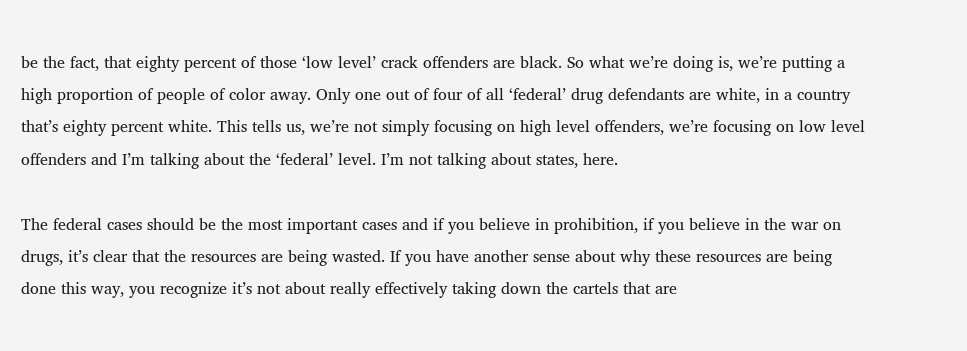be the fact, that eighty percent of those ‘low level’ crack offenders are black. So what we’re doing is, we’re putting a high proportion of people of color away. Only one out of four of all ‘federal’ drug defendants are white, in a country that’s eighty percent white. This tells us, we’re not simply focusing on high level offenders, we’re focusing on low level offenders and I’m talking about the ‘federal’ level. I’m not talking about states, here.

The federal cases should be the most important cases and if you believe in prohibition, if you believe in the war on drugs, it’s clear that the resources are being wasted. If you have another sense about why these resources are being done this way, you recognize it’s not about really effectively taking down the cartels that are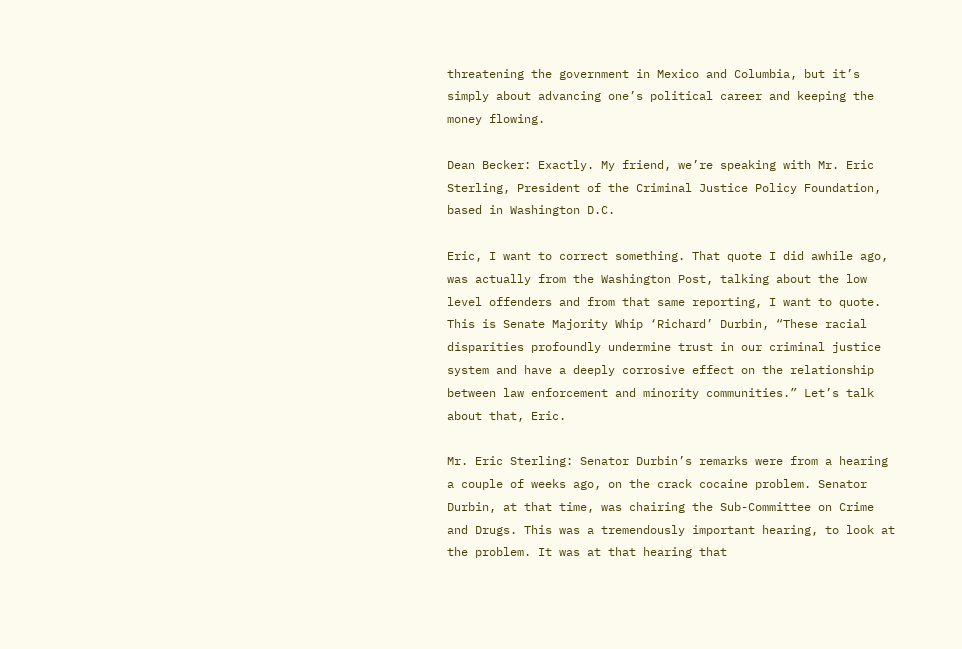threatening the government in Mexico and Columbia, but it’s simply about advancing one’s political career and keeping the money flowing.

Dean Becker: Exactly. My friend, we’re speaking with Mr. Eric Sterling, President of the Criminal Justice Policy Foundation, based in Washington D.C.

Eric, I want to correct something. That quote I did awhile ago, was actually from the Washington Post, talking about the low level offenders and from that same reporting, I want to quote. This is Senate Majority Whip ‘Richard’ Durbin, “These racial disparities profoundly undermine trust in our criminal justice system and have a deeply corrosive effect on the relationship between law enforcement and minority communities.” Let’s talk about that, Eric.

Mr. Eric Sterling: Senator Durbin’s remarks were from a hearing a couple of weeks ago, on the crack cocaine problem. Senator Durbin, at that time, was chairing the Sub-Committee on Crime and Drugs. This was a tremendously important hearing, to look at the problem. It was at that hearing that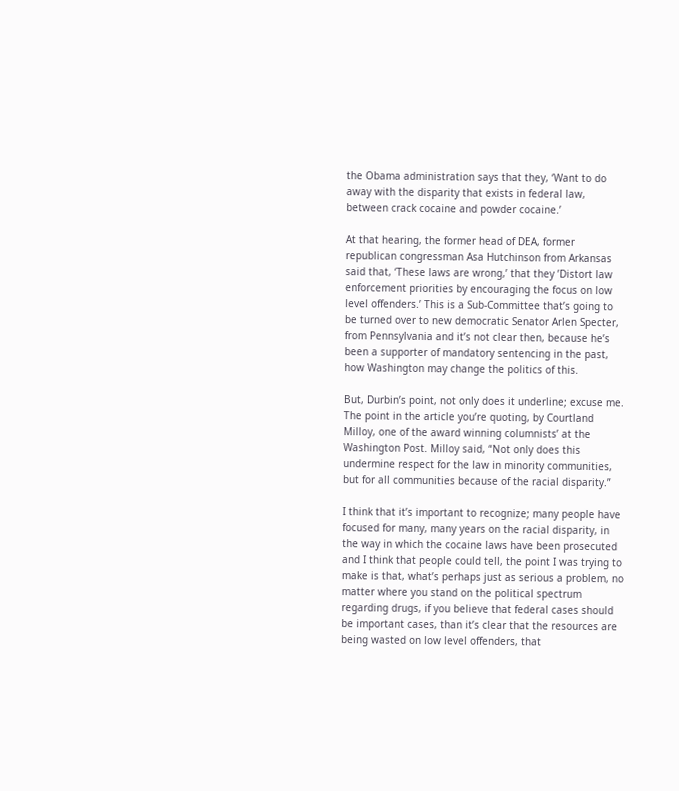the Obama administration says that they, ‘Want to do away with the disparity that exists in federal law, between crack cocaine and powder cocaine.’

At that hearing, the former head of DEA, former republican congressman Asa Hutchinson from Arkansas said that, ‘These laws are wrong,’ that they ’Distort law enforcement priorities by encouraging the focus on low level offenders.’ This is a Sub-Committee that’s going to be turned over to new democratic Senator Arlen Specter, from Pennsylvania and it’s not clear then, because he’s been a supporter of mandatory sentencing in the past, how Washington may change the politics of this.

But, Durbin’s point, not only does it underline; excuse me. The point in the article you’re quoting, by Courtland Milloy, one of the award winning columnists’ at the Washington Post. Milloy said, “Not only does this undermine respect for the law in minority communities, but for all communities because of the racial disparity.”

I think that it’s important to recognize; many people have focused for many, many years on the racial disparity, in the way in which the cocaine laws have been prosecuted and I think that people could tell, the point I was trying to make is that, what’s perhaps just as serious a problem, no matter where you stand on the political spectrum regarding drugs, if you believe that federal cases should be important cases, than it’s clear that the resources are being wasted on low level offenders, that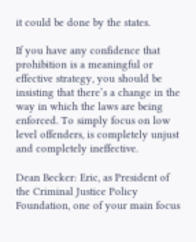it could be done by the states.

If you have any confidence that prohibition is a meaningful or effective strategy, you should be insisting that there’s a change in the way in which the laws are being enforced. To simply focus on low level offenders, is completely unjust and completely ineffective.

Dean Becker: Eric, as President of the Criminal Justice Policy Foundation, one of your main focus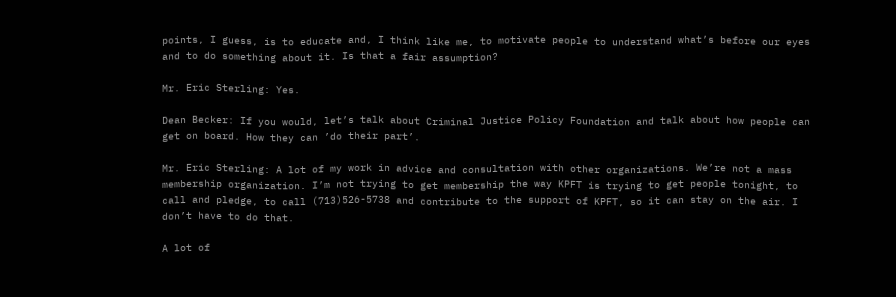points, I guess, is to educate and, I think like me, to motivate people to understand what’s before our eyes and to do something about it. Is that a fair assumption?

Mr. Eric Sterling: Yes.

Dean Becker: If you would, let’s talk about Criminal Justice Policy Foundation and talk about how people can get on board. How they can ’do their part’.

Mr. Eric Sterling: A lot of my work in advice and consultation with other organizations. We’re not a mass membership organization. I’m not trying to get membership the way KPFT is trying to get people tonight, to call and pledge, to call (713)526-5738 and contribute to the support of KPFT, so it can stay on the air. I don’t have to do that.

A lot of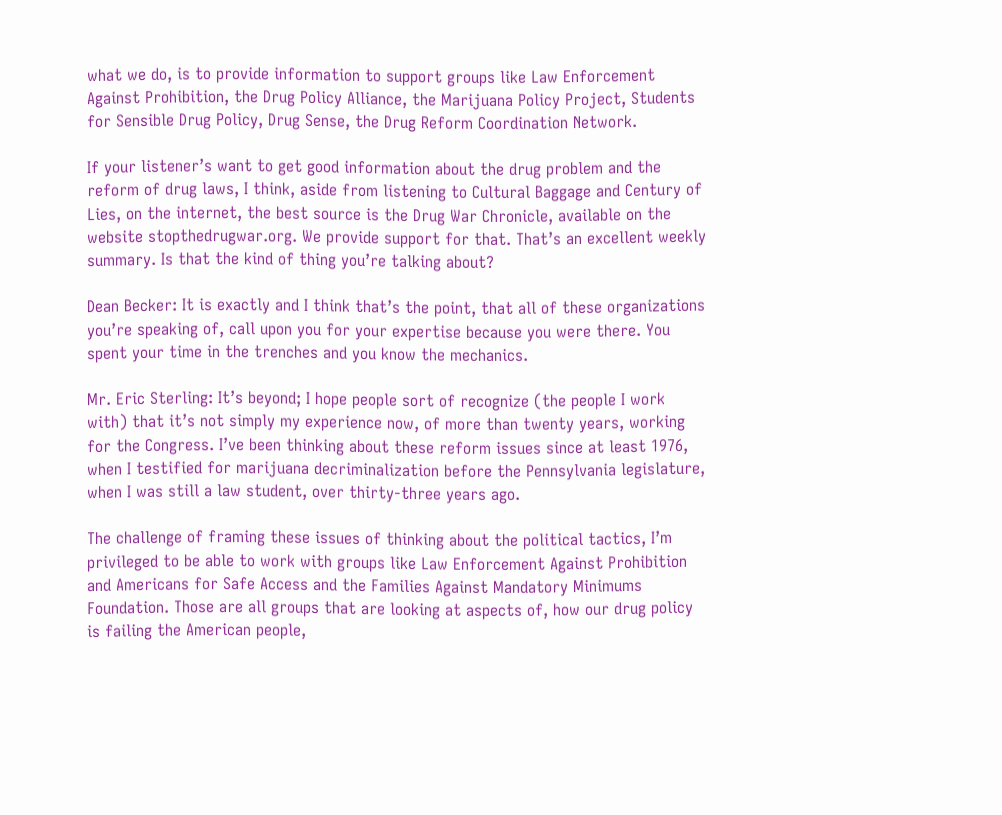what we do, is to provide information to support groups like Law Enforcement Against Prohibition, the Drug Policy Alliance, the Marijuana Policy Project, Students for Sensible Drug Policy, Drug Sense, the Drug Reform Coordination Network.

If your listener’s want to get good information about the drug problem and the reform of drug laws, I think, aside from listening to Cultural Baggage and Century of Lies, on the internet, the best source is the Drug War Chronicle, available on the website stopthedrugwar.org. We provide support for that. That’s an excellent weekly summary. Is that the kind of thing you’re talking about?

Dean Becker: It is exactly and I think that’s the point, that all of these organizations you’re speaking of, call upon you for your expertise because you were there. You spent your time in the trenches and you know the mechanics.

Mr. Eric Sterling: It’s beyond; I hope people sort of recognize (the people I work with) that it’s not simply my experience now, of more than twenty years, working for the Congress. I’ve been thinking about these reform issues since at least 1976, when I testified for marijuana decriminalization before the Pennsylvania legislature, when I was still a law student, over thirty-three years ago.

The challenge of framing these issues of thinking about the political tactics, I’m privileged to be able to work with groups like Law Enforcement Against Prohibition and Americans for Safe Access and the Families Against Mandatory Minimums Foundation. Those are all groups that are looking at aspects of, how our drug policy is failing the American people,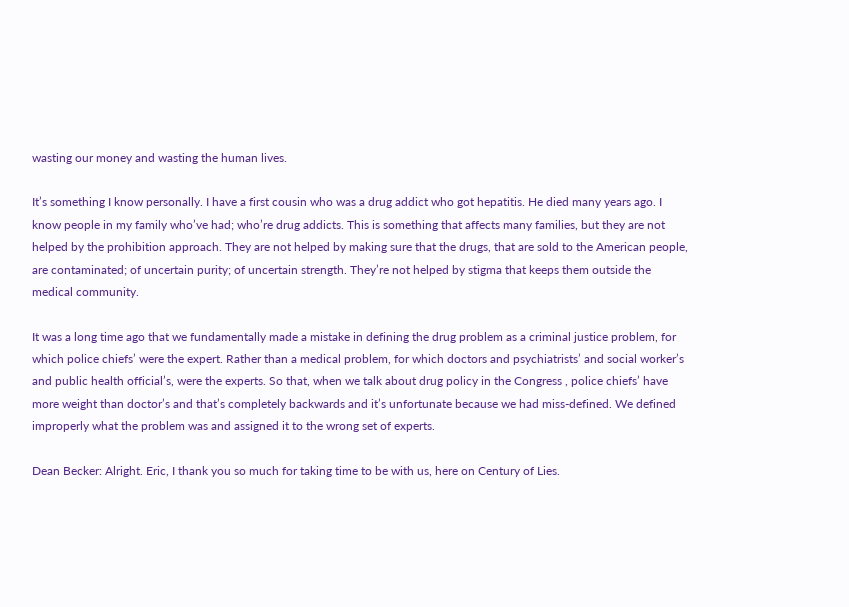wasting our money and wasting the human lives.

It’s something I know personally. I have a first cousin who was a drug addict who got hepatitis. He died many years ago. I know people in my family who’ve had; who’re drug addicts. This is something that affects many families, but they are not helped by the prohibition approach. They are not helped by making sure that the drugs, that are sold to the American people, are contaminated; of uncertain purity; of uncertain strength. They’re not helped by stigma that keeps them outside the medical community.

It was a long time ago that we fundamentally made a mistake in defining the drug problem as a criminal justice problem, for which police chiefs’ were the expert. Rather than a medical problem, for which doctors and psychiatrists’ and social worker’s and public health official’s, were the experts. So that, when we talk about drug policy in the Congress , police chiefs’ have more weight than doctor’s and that’s completely backwards and it’s unfortunate because we had miss-defined. We defined improperly what the problem was and assigned it to the wrong set of experts.

Dean Becker: Alright. Eric, I thank you so much for taking time to be with us, here on Century of Lies.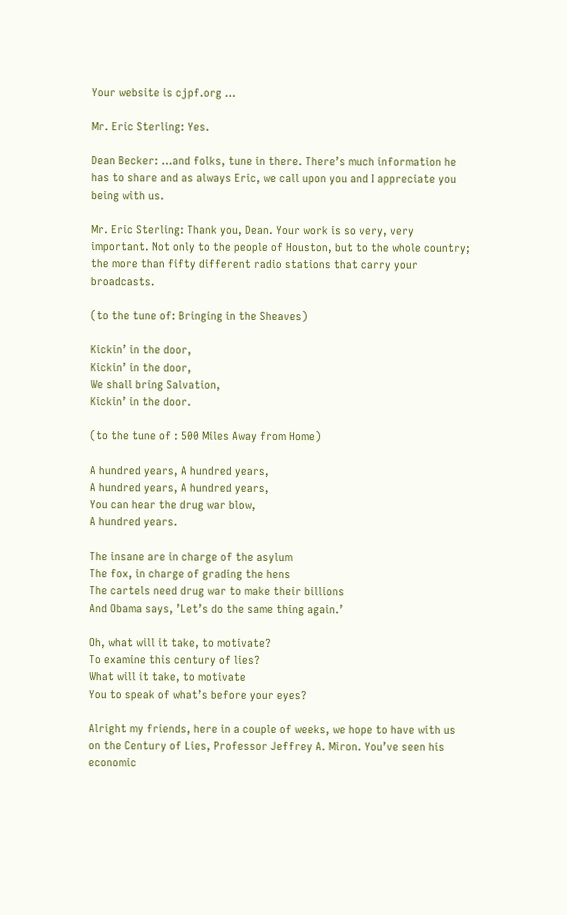Your website is cjpf.org …

Mr. Eric Sterling: Yes.

Dean Becker: …and folks, tune in there. There’s much information he has to share and as always Eric, we call upon you and I appreciate you being with us.

Mr. Eric Sterling: Thank you, Dean. Your work is so very, very important. Not only to the people of Houston, but to the whole country; the more than fifty different radio stations that carry your broadcasts.

(to the tune of: Bringing in the Sheaves)

Kickin’ in the door,
Kickin’ in the door,
We shall bring Salvation,
Kickin’ in the door.

(to the tune of : 500 Miles Away from Home)

A hundred years, A hundred years,
A hundred years, A hundred years,
You can hear the drug war blow,
A hundred years.

The insane are in charge of the asylum
The fox, in charge of grading the hens
The cartels need drug war to make their billions
And Obama says, ’Let’s do the same thing again.’

Oh, what will it take, to motivate?
To examine this century of lies?
What will it take, to motivate
You to speak of what’s before your eyes?

Alright my friends, here in a couple of weeks, we hope to have with us on the Century of Lies, Professor Jeffrey A. Miron. You’ve seen his economic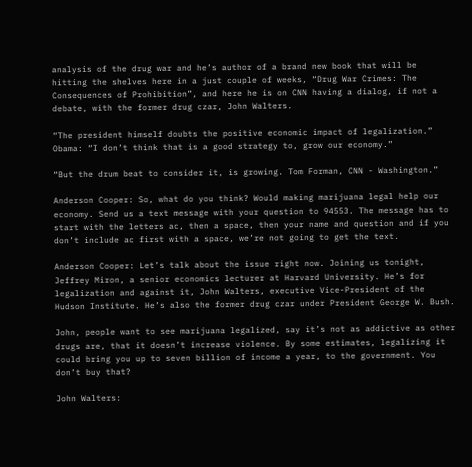analysis of the drug war and he’s author of a brand new book that will be hitting the shelves here in a just couple of weeks, “Drug War Crimes: The Consequences of Prohibition”, and here he is on CNN having a dialog, if not a debate, with the former drug czar, John Walters.

“The president himself doubts the positive economic impact of legalization.”
Obama: “I don’t think that is a good strategy to, grow our economy.”

“But the drum beat to consider it, is growing. Tom Forman, CNN - Washington.”

Anderson Cooper: So, what do you think? Would making marijuana legal help our economy. Send us a text message with your question to 94553. The message has to start with the letters ac, then a space, then your name and question and if you don’t include ac first with a space, we’re not going to get the text.

Anderson Cooper: Let’s talk about the issue right now. Joining us tonight, Jeffrey Miron, a senior economics lecturer at Harvard University. He’s for legalization and against it, John Walters, executive Vice-President of the Hudson Institute. He’s also the former drug czar under President George W. Bush.

John, people want to see marijuana legalized, say it’s not as addictive as other drugs are, that it doesn’t increase violence. By some estimates, legalizing it could bring you up to seven billion of income a year, to the government. You don’t buy that?

John Walters: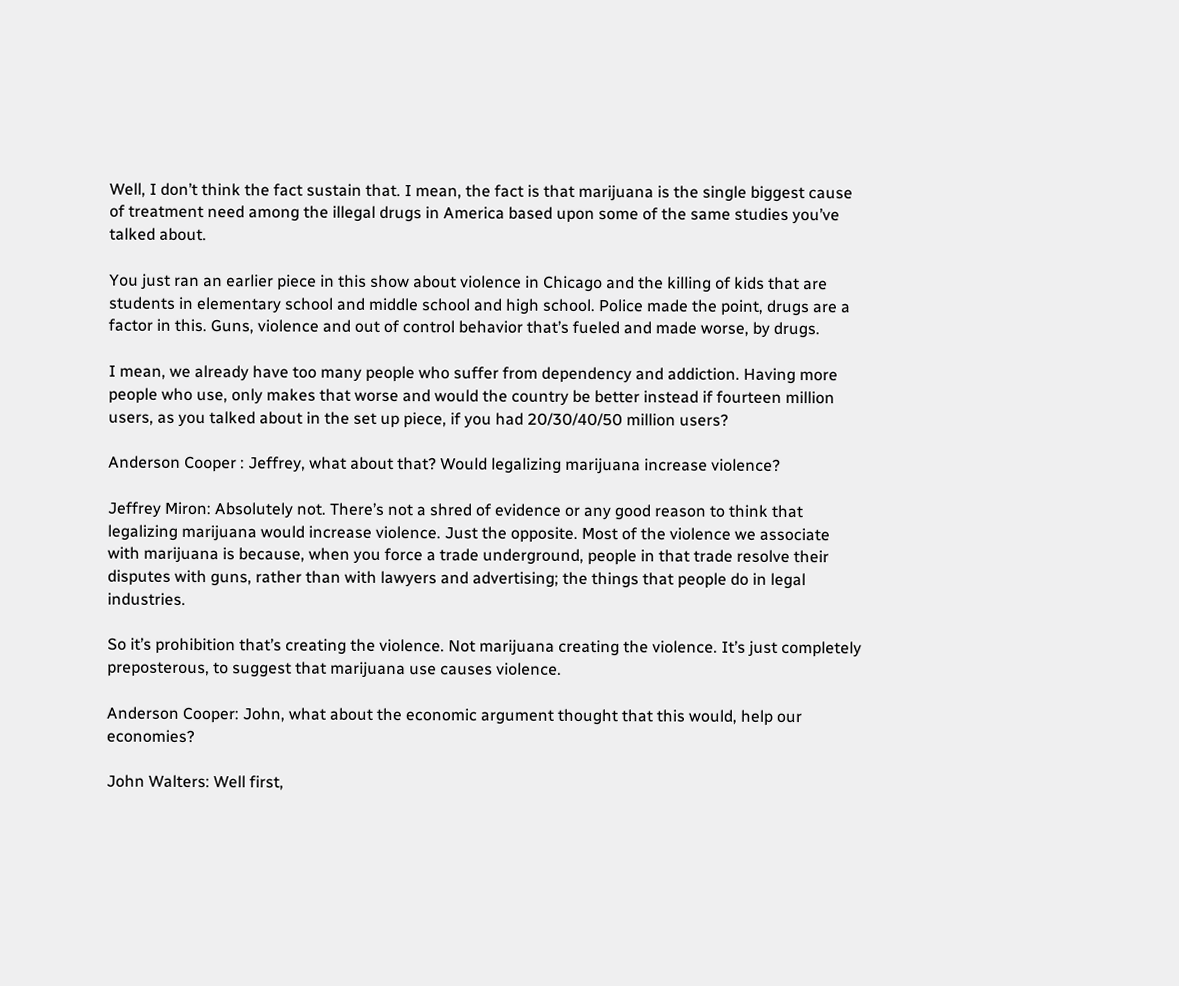Well, I don’t think the fact sustain that. I mean, the fact is that marijuana is the single biggest cause of treatment need among the illegal drugs in America based upon some of the same studies you’ve talked about.

You just ran an earlier piece in this show about violence in Chicago and the killing of kids that are students in elementary school and middle school and high school. Police made the point, drugs are a factor in this. Guns, violence and out of control behavior that’s fueled and made worse, by drugs.

I mean, we already have too many people who suffer from dependency and addiction. Having more people who use, only makes that worse and would the country be better instead if fourteen million users, as you talked about in the set up piece, if you had 20/30/40/50 million users?

Anderson Cooper : Jeffrey, what about that? Would legalizing marijuana increase violence?

Jeffrey Miron: Absolutely not. There’s not a shred of evidence or any good reason to think that legalizing marijuana would increase violence. Just the opposite. Most of the violence we associate with marijuana is because, when you force a trade underground, people in that trade resolve their disputes with guns, rather than with lawyers and advertising; the things that people do in legal industries.

So it’s prohibition that’s creating the violence. Not marijuana creating the violence. It’s just completely preposterous, to suggest that marijuana use causes violence.

Anderson Cooper: John, what about the economic argument thought that this would, help our economies?

John Walters: Well first,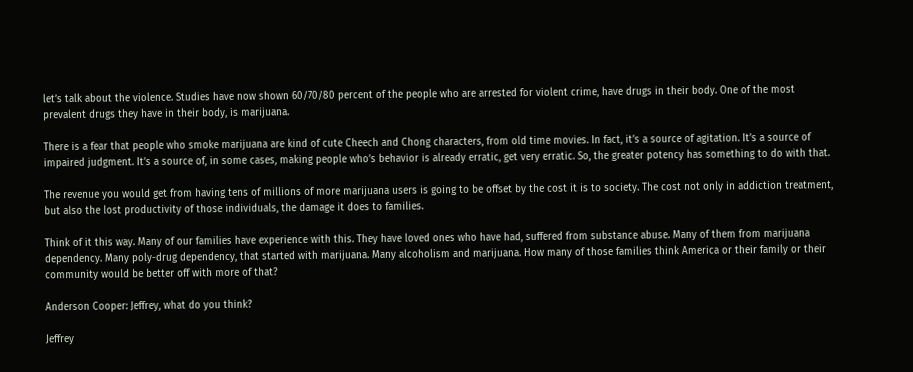let’s talk about the violence. Studies have now shown 60/70/80 percent of the people who are arrested for violent crime, have drugs in their body. One of the most prevalent drugs they have in their body, is marijuana.

There is a fear that people who smoke marijuana are kind of cute Cheech and Chong characters, from old time movies. In fact, it’s a source of agitation. It’s a source of impaired judgment. It’s a source of, in some cases, making people who’s behavior is already erratic, get very erratic. So, the greater potency has something to do with that.

The revenue you would get from having tens of millions of more marijuana users is going to be offset by the cost it is to society. The cost not only in addiction treatment, but also the lost productivity of those individuals, the damage it does to families.

Think of it this way. Many of our families have experience with this. They have loved ones who have had, suffered from substance abuse. Many of them from marijuana dependency. Many poly-drug dependency, that started with marijuana. Many alcoholism and marijuana. How many of those families think America or their family or their community would be better off with more of that?

Anderson Cooper: Jeffrey, what do you think?

Jeffrey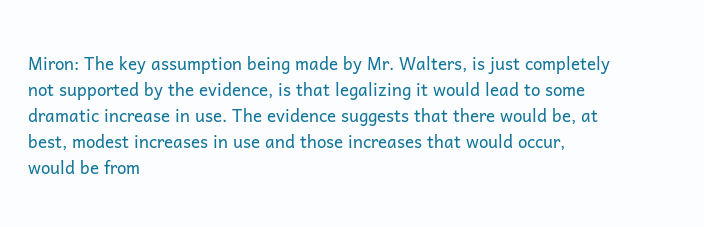Miron: The key assumption being made by Mr. Walters, is just completely not supported by the evidence, is that legalizing it would lead to some dramatic increase in use. The evidence suggests that there would be, at best, modest increases in use and those increases that would occur, would be from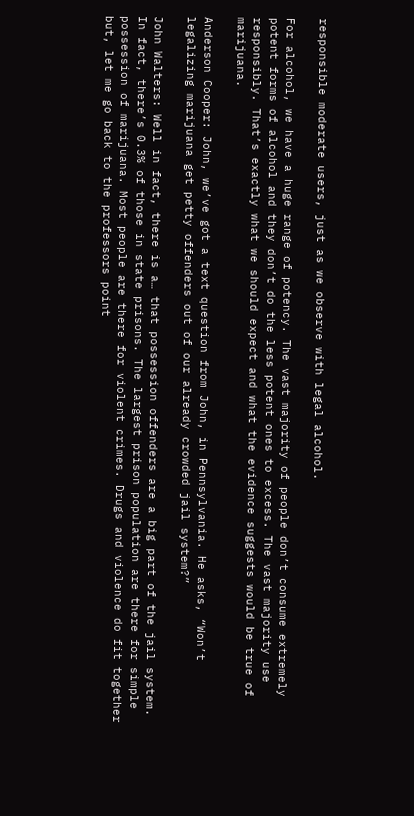responsible moderate users, just as we observe with legal alcohol.

For alcohol, we have a huge range of potency. The vast majority of people don’t consume extremely potent forms of alcohol and they don’t do the less potent ones to excess. The vast majority use responsibly. That’s exactly what we should expect and what the evidence suggests would be true of marijuana.

Anderson Cooper: John, we’ve got a text question from John, in Pennsylvania. He asks, “Won’t legalizing marijuana get petty offenders out of our already crowded jail system?”

John Walters: Well in fact, there is a… that possession offenders are a big part of the jail system. In fact, there’s 0.3% of those in state prisons. The largest prison population are there for simple possession of marijuana. Most people are there for violent crimes. Drugs and violence do fit together but, let me go back to the professors point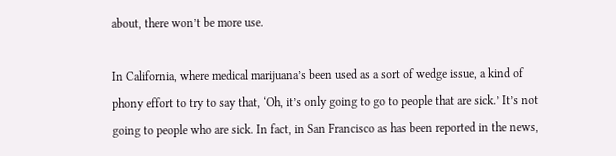about, there won’t be more use.

In California, where medical marijuana’s been used as a sort of wedge issue, a kind of phony effort to try to say that, ‘Oh, it’s only going to go to people that are sick.’ It’s not going to people who are sick. In fact, in San Francisco as has been reported in the news,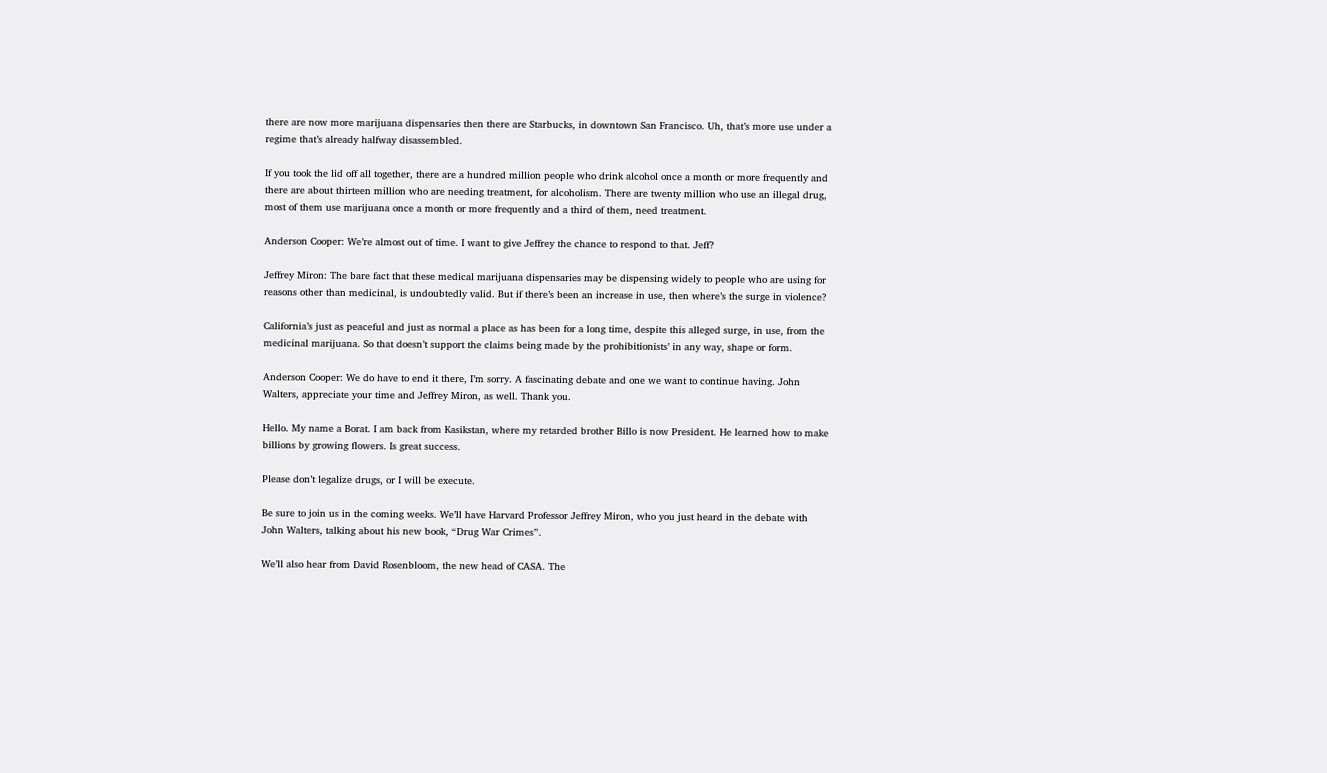there are now more marijuana dispensaries then there are Starbucks, in downtown San Francisco. Uh, that’s more use under a regime that’s already halfway disassembled.

If you took the lid off all together, there are a hundred million people who drink alcohol once a month or more frequently and there are about thirteen million who are needing treatment, for alcoholism. There are twenty million who use an illegal drug, most of them use marijuana once a month or more frequently and a third of them, need treatment.

Anderson Cooper: We’re almost out of time. I want to give Jeffrey the chance to respond to that. Jeff?

Jeffrey Miron: The bare fact that these medical marijuana dispensaries may be dispensing widely to people who are using for reasons other than medicinal, is undoubtedly valid. But if there’s been an increase in use, then where’s the surge in violence?

California’s just as peaceful and just as normal a place as has been for a long time, despite this alleged surge, in use, from the medicinal marijuana. So that doesn’t support the claims being made by the prohibitionists’ in any way, shape or form.

Anderson Cooper: We do have to end it there, I’m sorry. A fascinating debate and one we want to continue having. John Walters, appreciate your time and Jeffrey Miron, as well. Thank you.

Hello. My name a Borat. I am back from Kasikstan, where my retarded brother Billo is now President. He learned how to make billions by growing flowers. Is great success.

Please don’t legalize drugs, or I will be execute.

Be sure to join us in the coming weeks. We’ll have Harvard Professor Jeffrey Miron, who you just heard in the debate with John Walters, talking about his new book, “Drug War Crimes”.

We’ll also hear from David Rosenbloom, the new head of CASA. The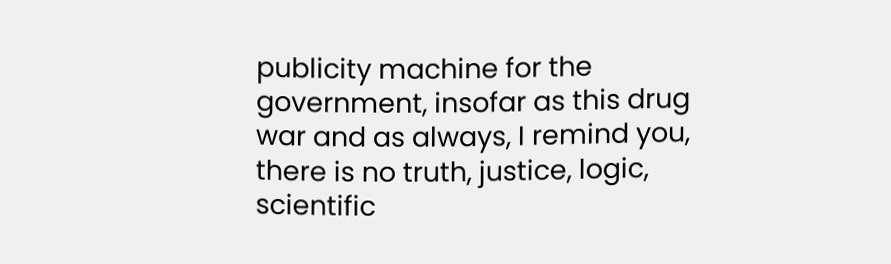publicity machine for the government, insofar as this drug war and as always, I remind you, there is no truth, justice, logic, scientific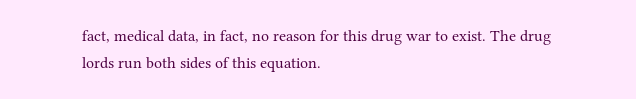fact, medical data, in fact, no reason for this drug war to exist. The drug lords run both sides of this equation.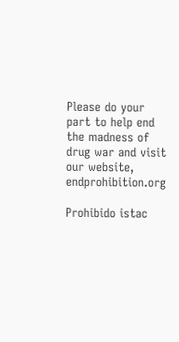Please do your part to help end the madness of drug war and visit our website, endprohibition.org

Prohibido istac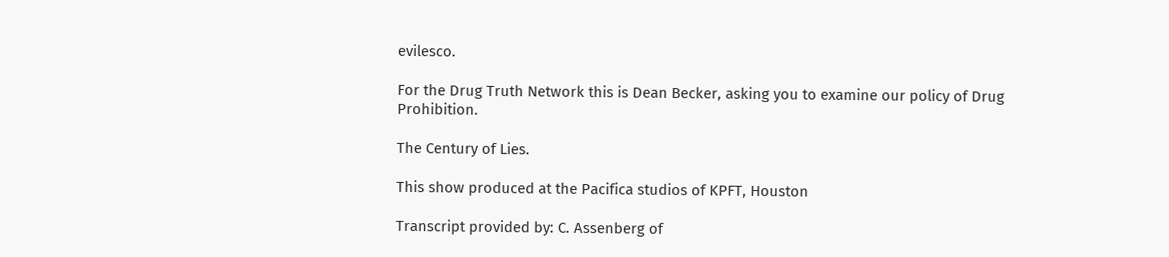evilesco.

For the Drug Truth Network this is Dean Becker, asking you to examine our policy of Drug Prohibition.

The Century of Lies.

This show produced at the Pacifica studios of KPFT, Houston

Transcript provided by: C. Assenberg of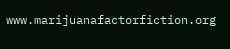www.marijuanafactorfiction.org